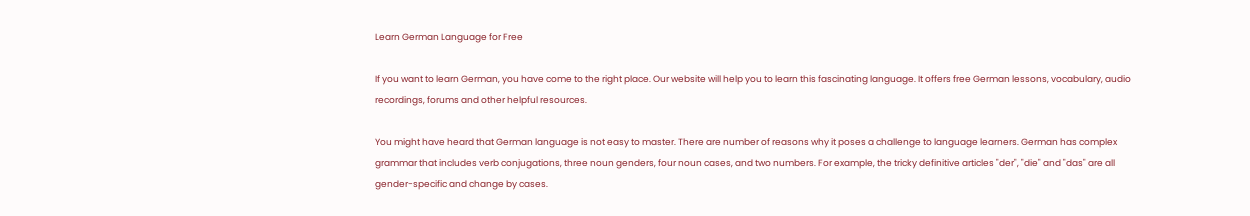Learn German Language for Free

If you want to learn German, you have come to the right place. Our website will help you to learn this fascinating language. It offers free German lessons, vocabulary, audio recordings, forums and other helpful resources.

You might have heard that German language is not easy to master. There are number of reasons why it poses a challenge to language learners. German has complex grammar that includes verb conjugations, three noun genders, four noun cases, and two numbers. For example, the tricky definitive articles "der", "die" and "das" are all gender-specific and change by cases.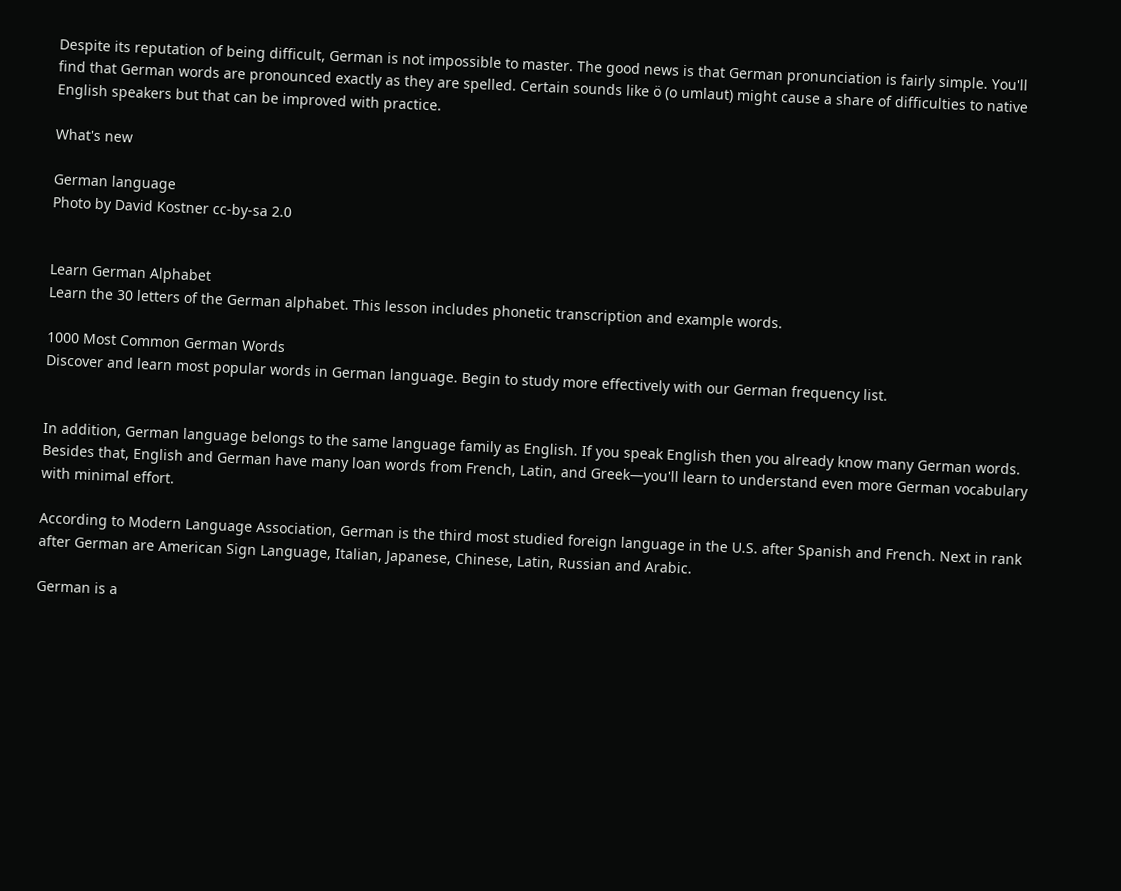Despite its reputation of being difficult, German is not impossible to master. The good news is that German pronunciation is fairly simple. You'll find that German words are pronounced exactly as they are spelled. Certain sounds like ö (o umlaut) might cause a share of difficulties to native English speakers but that can be improved with practice.

What's new

German language
Photo by David Kostner cc-by-sa 2.0


Learn German Alphabet
Learn the 30 letters of the German alphabet. This lesson includes phonetic transcription and example words.

1000 Most Common German Words
Discover and learn most popular words in German language. Begin to study more effectively with our German frequency list.


In addition, German language belongs to the same language family as English. If you speak English then you already know many German words. Besides that, English and German have many loan words from French, Latin, and Greek—you'll learn to understand even more German vocabulary with minimal effort.

According to Modern Language Association, German is the third most studied foreign language in the U.S. after Spanish and French. Next in rank after German are American Sign Language, Italian, Japanese, Chinese, Latin, Russian and Arabic.

German is a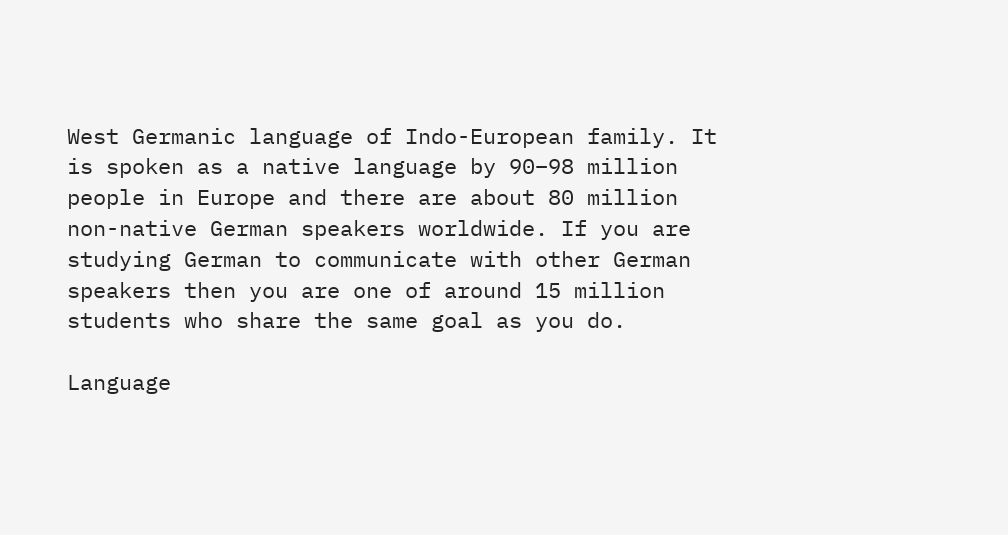West Germanic language of Indo-European family. It is spoken as a native language by 90–98 million people in Europe and there are about 80 million non-native German speakers worldwide. If you are studying German to communicate with other German speakers then you are one of around 15 million students who share the same goal as you do.

Language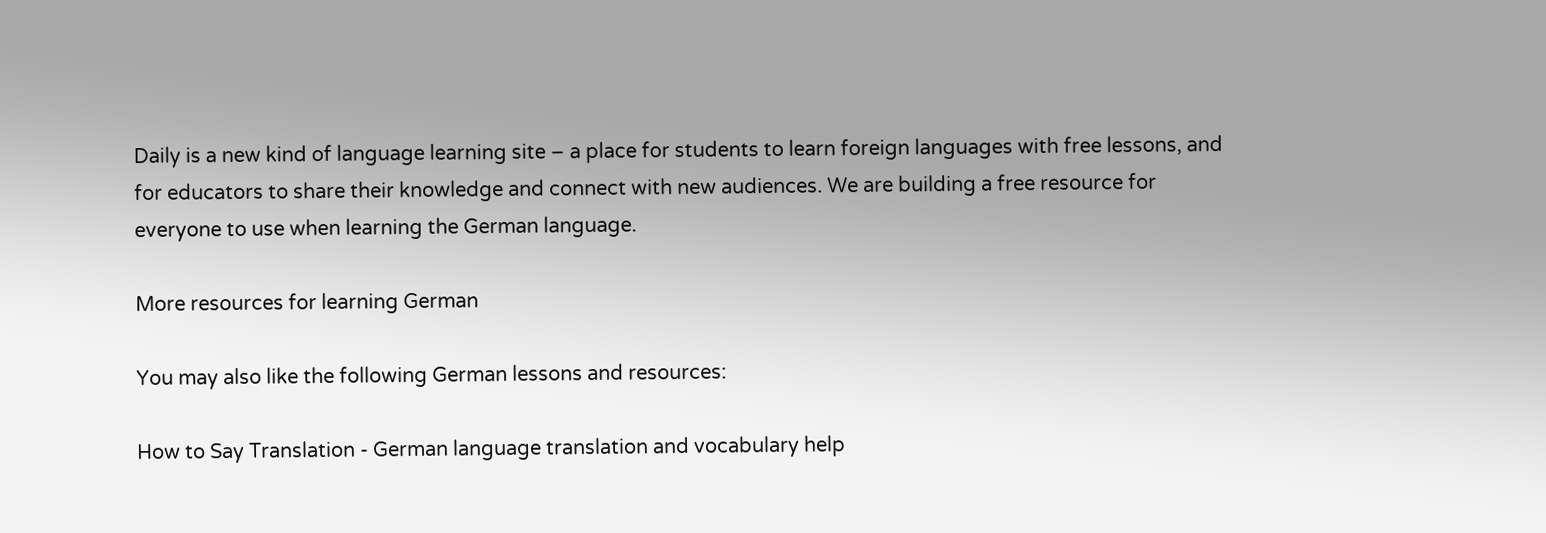Daily is a new kind of language learning site – a place for students to learn foreign languages with free lessons, and for educators to share their knowledge and connect with new audiences. We are building a free resource for everyone to use when learning the German language.

More resources for learning German

You may also like the following German lessons and resources:

How to Say Translation - German language translation and vocabulary help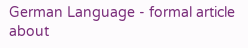German Language - formal article about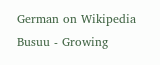German on Wikipedia
Busuu - Growing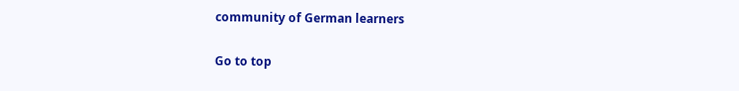community of German learners

Go to top